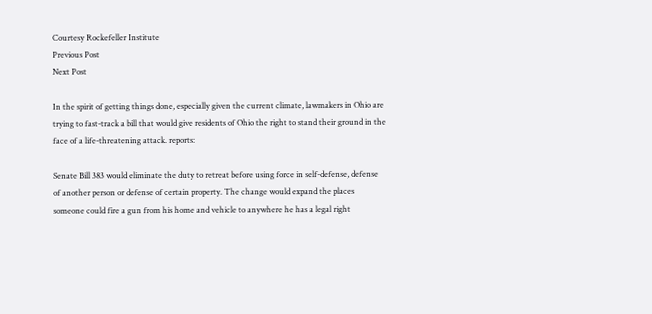Courtesy Rockefeller Institute
Previous Post
Next Post

In the spirit of getting things done, especially given the current climate, lawmakers in Ohio are trying to fast-track a bill that would give residents of Ohio the right to stand their ground in the face of a life-threatening attack. reports:

Senate Bill 383 would eliminate the duty to retreat before using force in self-defense, defense of another person or defense of certain property. The change would expand the places someone could fire a gun from his home and vehicle to anywhere he has a legal right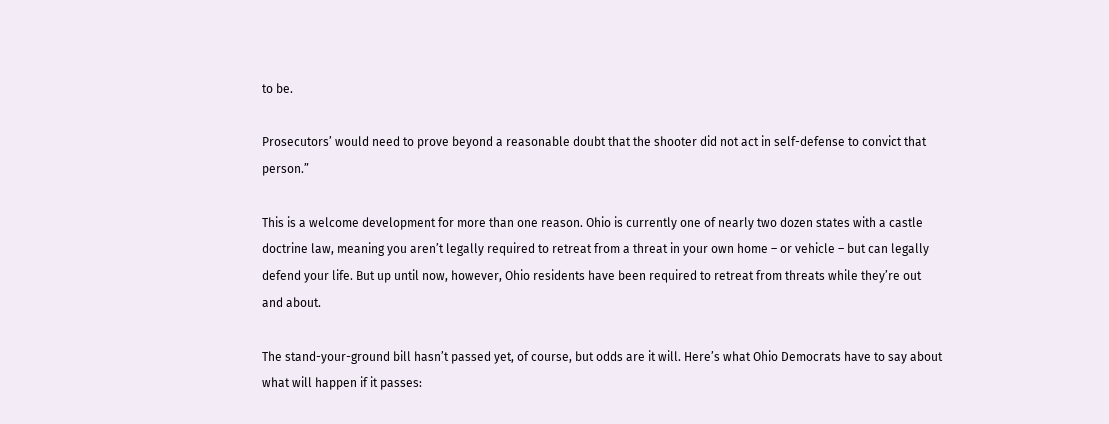to be.

Prosecutors’ would need to prove beyond a reasonable doubt that the shooter did not act in self-defense to convict that person.”

This is a welcome development for more than one reason. Ohio is currently one of nearly two dozen states with a castle doctrine law, meaning you aren’t legally required to retreat from a threat in your own home – or vehicle – but can legally defend your life. But up until now, however, Ohio residents have been required to retreat from threats while they’re out and about.

The stand-your-ground bill hasn’t passed yet, of course, but odds are it will. Here’s what Ohio Democrats have to say about what will happen if it passes: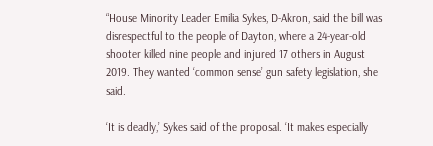“House Minority Leader Emilia Sykes, D-Akron, said the bill was disrespectful to the people of Dayton, where a 24-year-old shooter killed nine people and injured 17 others in August 2019. They wanted ‘common sense’ gun safety legislation, she said.

‘It is deadly,’ Sykes said of the proposal. ‘It makes especially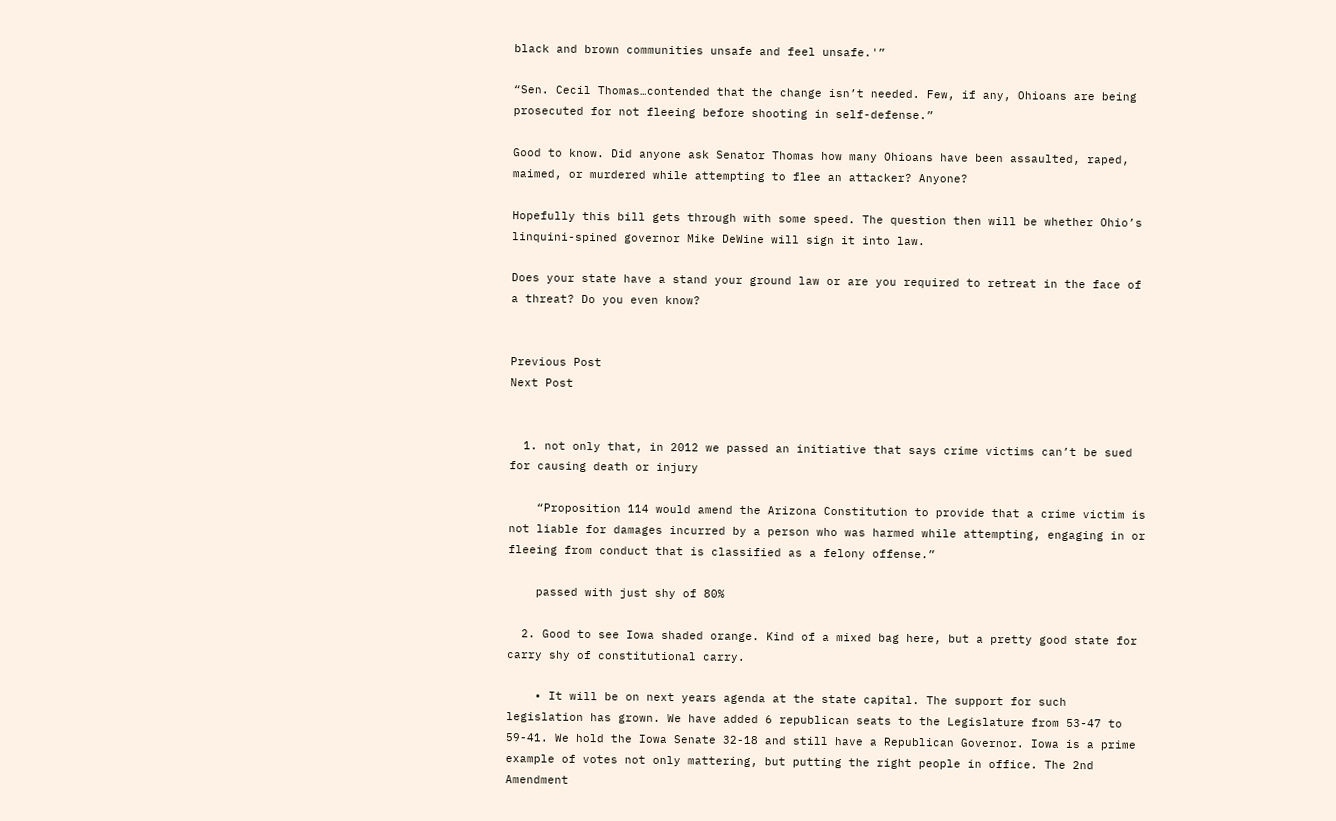black and brown communities unsafe and feel unsafe.'”

“Sen. Cecil Thomas…contended that the change isn’t needed. Few, if any, Ohioans are being prosecuted for not fleeing before shooting in self-defense.”

Good to know. Did anyone ask Senator Thomas how many Ohioans have been assaulted, raped, maimed, or murdered while attempting to flee an attacker? Anyone?

Hopefully this bill gets through with some speed. The question then will be whether Ohio’s linquini-spined governor Mike DeWine will sign it into law.

Does your state have a stand your ground law or are you required to retreat in the face of a threat? Do you even know?


Previous Post
Next Post


  1. not only that, in 2012 we passed an initiative that says crime victims can’t be sued for causing death or injury

    “Proposition 114 would amend the Arizona Constitution to provide that a crime victim is not liable for damages incurred by a person who was harmed while attempting, engaging in or fleeing from conduct that is classified as a felony offense.”

    passed with just shy of 80%

  2. Good to see Iowa shaded orange. Kind of a mixed bag here, but a pretty good state for carry shy of constitutional carry.

    • It will be on next years agenda at the state capital. The support for such legislation has grown. We have added 6 republican seats to the Legislature from 53-47 to 59-41. We hold the Iowa Senate 32-18 and still have a Republican Governor. Iowa is a prime example of votes not only mattering, but putting the right people in office. The 2nd Amendment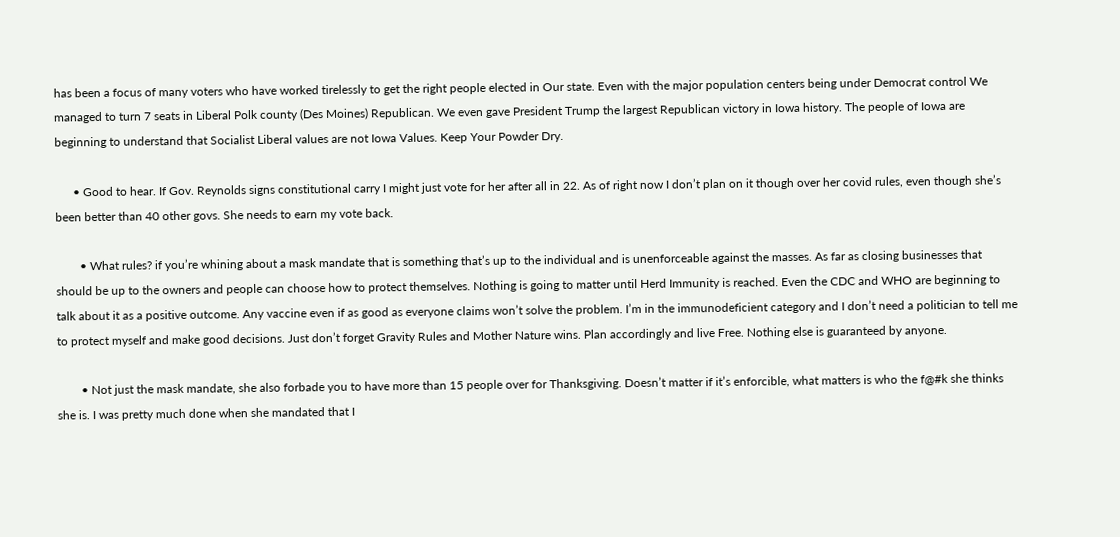has been a focus of many voters who have worked tirelessly to get the right people elected in Our state. Even with the major population centers being under Democrat control We managed to turn 7 seats in Liberal Polk county (Des Moines) Republican. We even gave President Trump the largest Republican victory in Iowa history. The people of Iowa are beginning to understand that Socialist Liberal values are not Iowa Values. Keep Your Powder Dry.

      • Good to hear. If Gov. Reynolds signs constitutional carry I might just vote for her after all in 22. As of right now I don’t plan on it though over her covid rules, even though she’s been better than 40 other govs. She needs to earn my vote back.

        • What rules? if you’re whining about a mask mandate that is something that’s up to the individual and is unenforceable against the masses. As far as closing businesses that should be up to the owners and people can choose how to protect themselves. Nothing is going to matter until Herd Immunity is reached. Even the CDC and WHO are beginning to talk about it as a positive outcome. Any vaccine even if as good as everyone claims won’t solve the problem. I’m in the immunodeficient category and I don’t need a politician to tell me to protect myself and make good decisions. Just don’t forget Gravity Rules and Mother Nature wins. Plan accordingly and live Free. Nothing else is guaranteed by anyone.

        • Not just the mask mandate, she also forbade you to have more than 15 people over for Thanksgiving. Doesn’t matter if it’s enforcible, what matters is who the f@#k she thinks she is. I was pretty much done when she mandated that I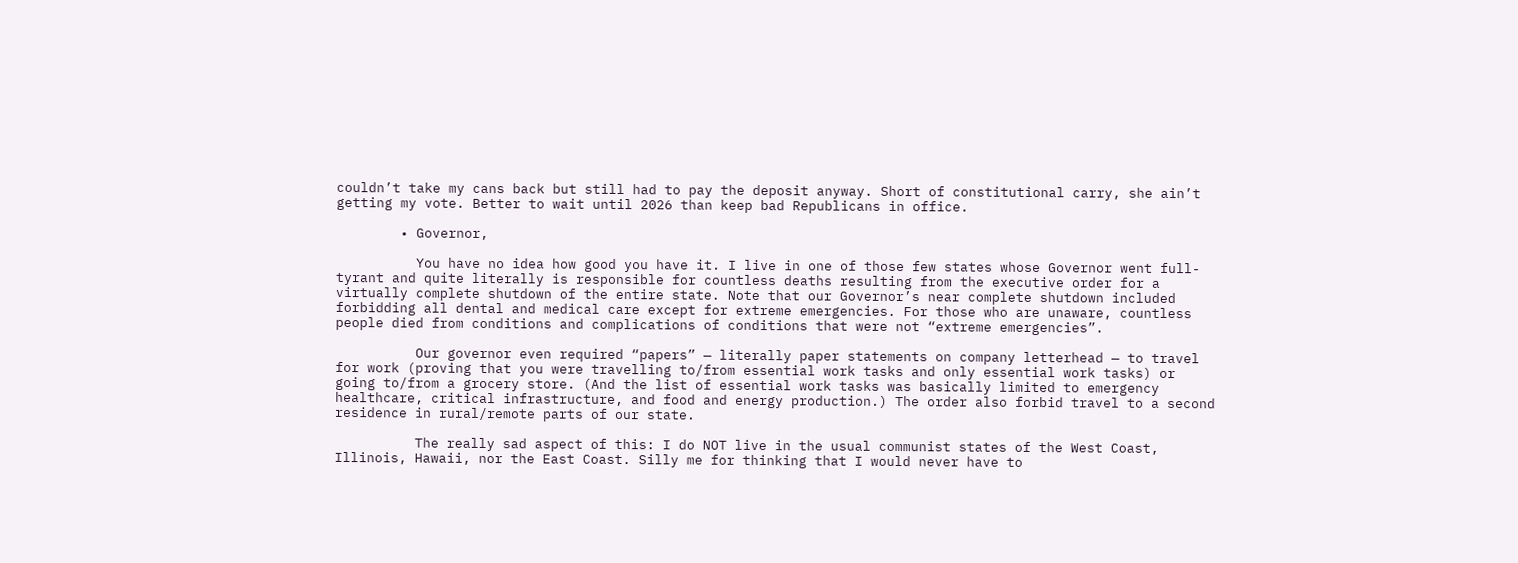couldn’t take my cans back but still had to pay the deposit anyway. Short of constitutional carry, she ain’t getting my vote. Better to wait until 2026 than keep bad Republicans in office.

        • Governor,

          You have no idea how good you have it. I live in one of those few states whose Governor went full-tyrant and quite literally is responsible for countless deaths resulting from the executive order for a virtually complete shutdown of the entire state. Note that our Governor’s near complete shutdown included forbidding all dental and medical care except for extreme emergencies. For those who are unaware, countless people died from conditions and complications of conditions that were not “extreme emergencies”.

          Our governor even required “papers” — literally paper statements on company letterhead — to travel for work (proving that you were travelling to/from essential work tasks and only essential work tasks) or going to/from a grocery store. (And the list of essential work tasks was basically limited to emergency healthcare, critical infrastructure, and food and energy production.) The order also forbid travel to a second residence in rural/remote parts of our state.

          The really sad aspect of this: I do NOT live in the usual communist states of the West Coast, Illinois, Hawaii, nor the East Coast. Silly me for thinking that I would never have to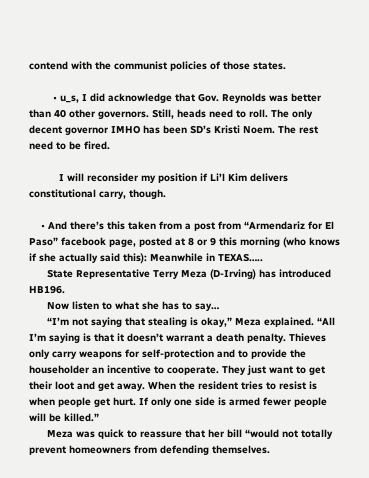contend with the communist policies of those states.

        • u_s, I did acknowledge that Gov. Reynolds was better than 40 other governors. Still, heads need to roll. The only decent governor IMHO has been SD’s Kristi Noem. The rest need to be fired.

          I will reconsider my position if Li’l Kim delivers constitutional carry, though.

    • And there’s this taken from a post from “Armendariz for El Paso” facebook page, posted at 8 or 9 this morning (who knows if she actually said this): Meanwhile in TEXAS…..
      State Representative Terry Meza (D-Irving) has introduced HB196.
      Now listen to what she has to say…
      “I’m not saying that stealing is okay,” Meza explained. “All I’m saying is that it doesn’t warrant a death penalty. Thieves only carry weapons for self-protection and to provide the householder an incentive to cooperate. They just want to get their loot and get away. When the resident tries to resist is when people get hurt. If only one side is armed fewer people will be killed.”
      Meza was quick to reassure that her bill “would not totally prevent homeowners from defending themselves.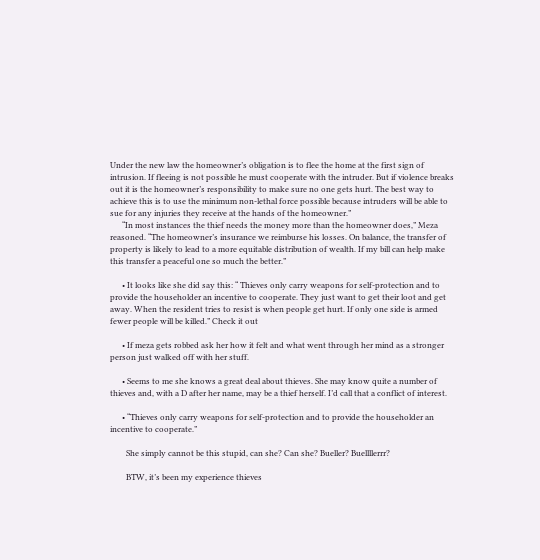Under the new law the homeowner’s obligation is to flee the home at the first sign of intrusion. If fleeing is not possible he must cooperate with the intruder. But if violence breaks out it is the homeowner’s responsibility to make sure no one gets hurt. The best way to achieve this is to use the minimum non-lethal force possible because intruders will be able to sue for any injuries they receive at the hands of the homeowner.”
      “In most instances the thief needs the money more than the homeowner does,” Meza reasoned. “The homeowner’s insurance we reimburse his losses. On balance, the transfer of property is likely to lead to a more equitable distribution of wealth. If my bill can help make this transfer a peaceful one so much the better.”

      • It looks like she did say this: “ Thieves only carry weapons for self-protection and to provide the householder an incentive to cooperate. They just want to get their loot and get away. When the resident tries to resist is when people get hurt. If only one side is armed fewer people will be killed.” Check it out

      • If meza gets robbed ask her how it felt and what went through her mind as a stronger person just walked off with her stuff.

      • Seems to me she knows a great deal about thieves. She may know quite a number of thieves and, with a D after her name, may be a thief herself. I’d call that a conflict of interest.

      • “Thieves only carry weapons for self-protection and to provide the householder an incentive to cooperate.”

        She simply cannot be this stupid, can she? Can she? Bueller? Buellllerrr?

        BTW, it’s been my experience thieves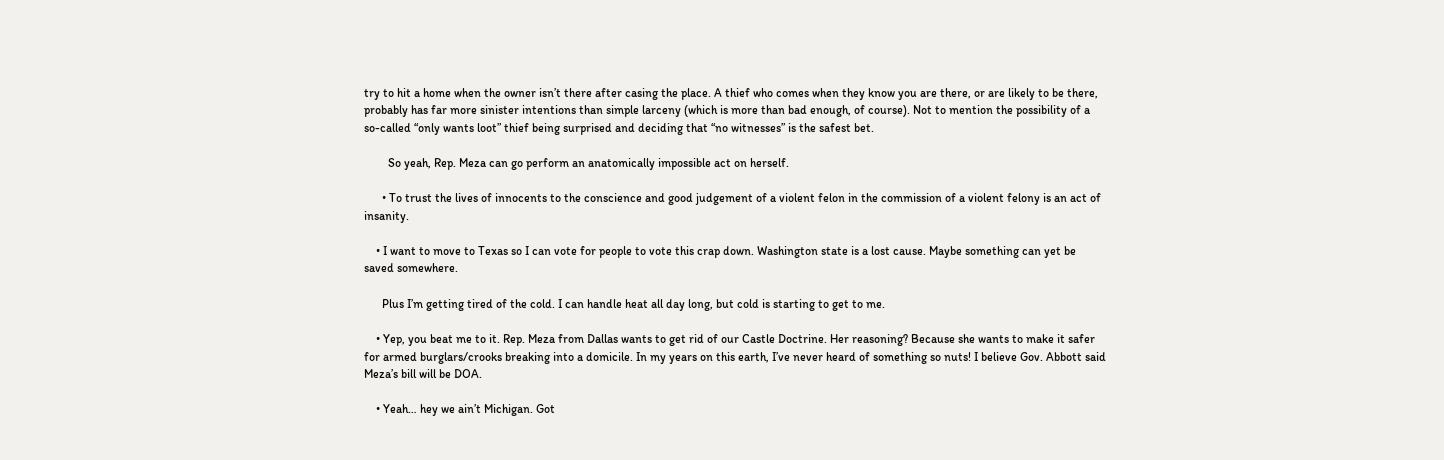try to hit a home when the owner isn’t there after casing the place. A thief who comes when they know you are there, or are likely to be there, probably has far more sinister intentions than simple larceny (which is more than bad enough, of course). Not to mention the possibility of a so-called “only wants loot” thief being surprised and deciding that “no witnesses” is the safest bet.

        So yeah, Rep. Meza can go perform an anatomically impossible act on herself.

      • To trust the lives of innocents to the conscience and good judgement of a violent felon in the commission of a violent felony is an act of insanity.

    • I want to move to Texas so I can vote for people to vote this crap down. Washington state is a lost cause. Maybe something can yet be saved somewhere.

      Plus I’m getting tired of the cold. I can handle heat all day long, but cold is starting to get to me.

    • Yep, you beat me to it. Rep. Meza from Dallas wants to get rid of our Castle Doctrine. Her reasoning? Because she wants to make it safer for armed burglars/crooks breaking into a domicile. In my years on this earth, I’ve never heard of something so nuts! I believe Gov. Abbott said Meza’s bill will be DOA.

    • Yeah… hey we ain’t Michigan. Got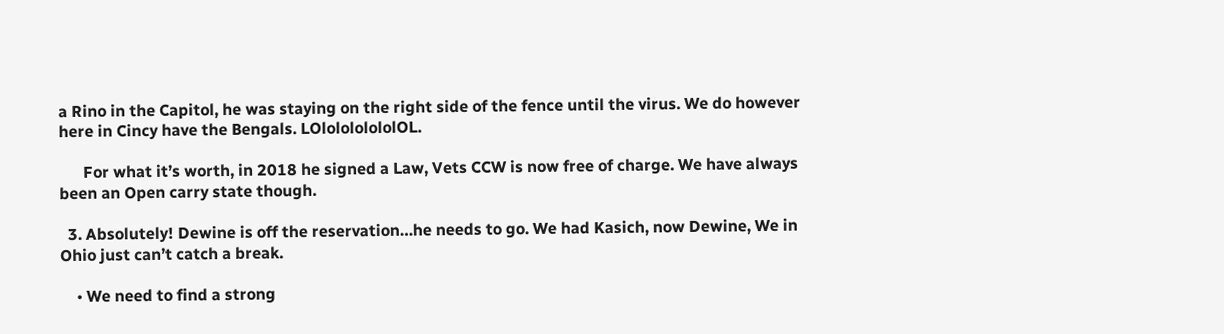a Rino in the Capitol, he was staying on the right side of the fence until the virus. We do however here in Cincy have the Bengals. LOlolololololOL.

      For what it’s worth, in 2018 he signed a Law, Vets CCW is now free of charge. We have always been an Open carry state though.

  3. Absolutely! Dewine is off the reservation…he needs to go. We had Kasich, now Dewine, We in Ohio just can’t catch a break.

    • We need to find a strong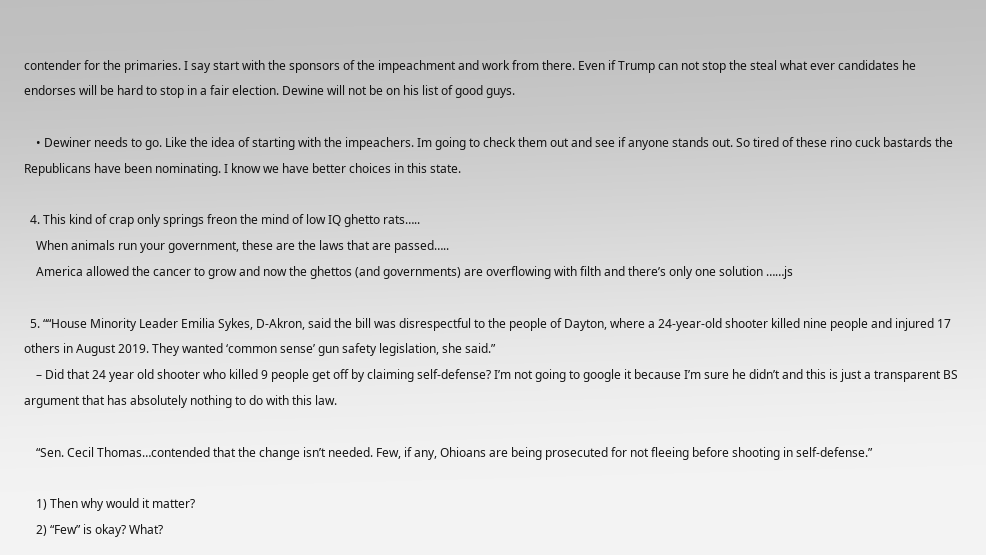contender for the primaries. I say start with the sponsors of the impeachment and work from there. Even if Trump can not stop the steal what ever candidates he endorses will be hard to stop in a fair election. Dewine will not be on his list of good guys.

    • Dewiner needs to go. Like the idea of starting with the impeachers. Im going to check them out and see if anyone stands out. So tired of these rino cuck bastards the Republicans have been nominating. I know we have better choices in this state.

  4. This kind of crap only springs freon the mind of low IQ ghetto rats…..
    When animals run your government, these are the laws that are passed…..
    America allowed the cancer to grow and now the ghettos (and governments) are overflowing with filth and there’s only one solution ……js

  5. ““House Minority Leader Emilia Sykes, D-Akron, said the bill was disrespectful to the people of Dayton, where a 24-year-old shooter killed nine people and injured 17 others in August 2019. They wanted ‘common sense’ gun safety legislation, she said.”
    – Did that 24 year old shooter who killed 9 people get off by claiming self-defense? I’m not going to google it because I’m sure he didn’t and this is just a transparent BS argument that has absolutely nothing to do with this law.

    “Sen. Cecil Thomas…contended that the change isn’t needed. Few, if any, Ohioans are being prosecuted for not fleeing before shooting in self-defense.”

    1) Then why would it matter?
    2) “Few” is okay? What?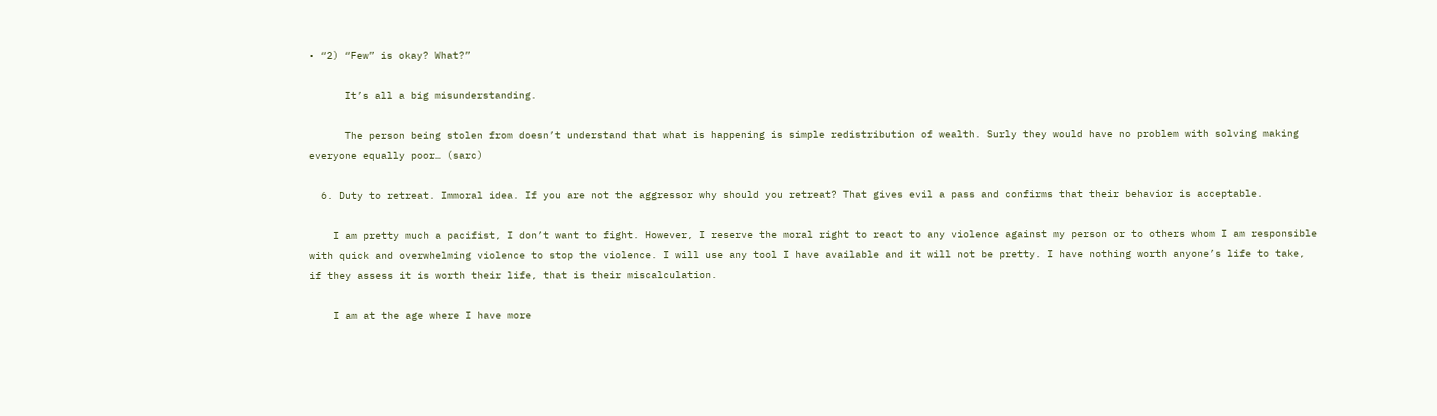• “2) “Few” is okay? What?”

      It’s all a big misunderstanding.

      The person being stolen from doesn’t understand that what is happening is simple redistribution of wealth. Surly they would have no problem with solving making everyone equally poor… (sarc)

  6. Duty to retreat. Immoral idea. If you are not the aggressor why should you retreat? That gives evil a pass and confirms that their behavior is acceptable.

    I am pretty much a pacifist, I don’t want to fight. However, I reserve the moral right to react to any violence against my person or to others whom I am responsible with quick and overwhelming violence to stop the violence. I will use any tool I have available and it will not be pretty. I have nothing worth anyone’s life to take, if they assess it is worth their life, that is their miscalculation.

    I am at the age where I have more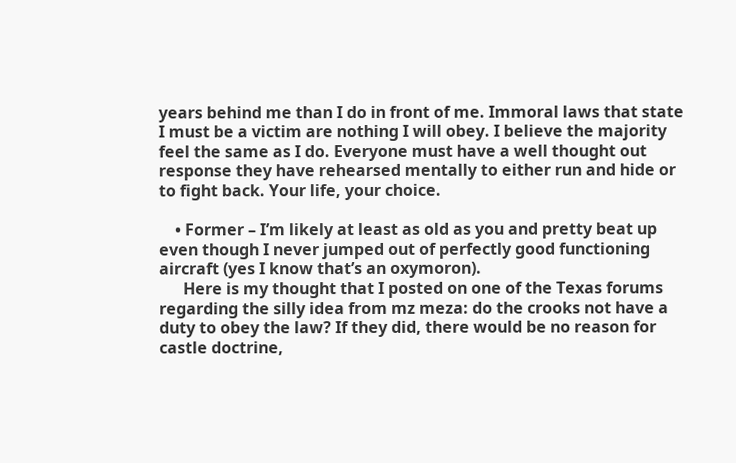years behind me than I do in front of me. Immoral laws that state I must be a victim are nothing I will obey. I believe the majority feel the same as I do. Everyone must have a well thought out response they have rehearsed mentally to either run and hide or to fight back. Your life, your choice.

    • Former – I’m likely at least as old as you and pretty beat up even though I never jumped out of perfectly good functioning aircraft (yes I know that’s an oxymoron).
      Here is my thought that I posted on one of the Texas forums regarding the silly idea from mz meza: do the crooks not have a duty to obey the law? If they did, there would be no reason for castle doctrine,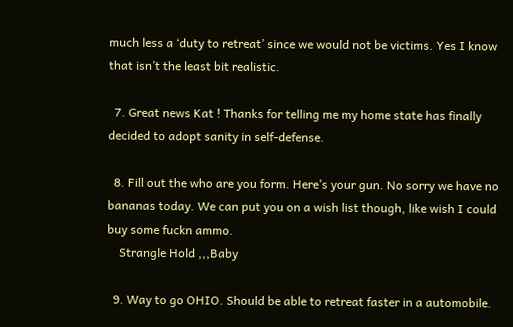much less a ‘duty to retreat’ since we would not be victims. Yes I know that isn’t the least bit realistic.

  7. Great news Kat ! Thanks for telling me my home state has finally decided to adopt sanity in self-defense.

  8. Fill out the who are you form. Here’s your gun. No sorry we have no bananas today. We can put you on a wish list though, like wish I could buy some fuckn ammo.
    Strangle Hold ,,,Baby

  9. Way to go OHIO. Should be able to retreat faster in a automobile.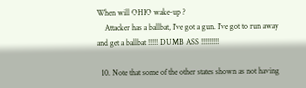When will OHIO wake-up ?
    Attacker has a ballbat, I’ve got a gun. I’ve got to run away and get a ballbat !!!!! DUMB ASS !!!!!!!!!

  10. Note that some of the other states shown as not having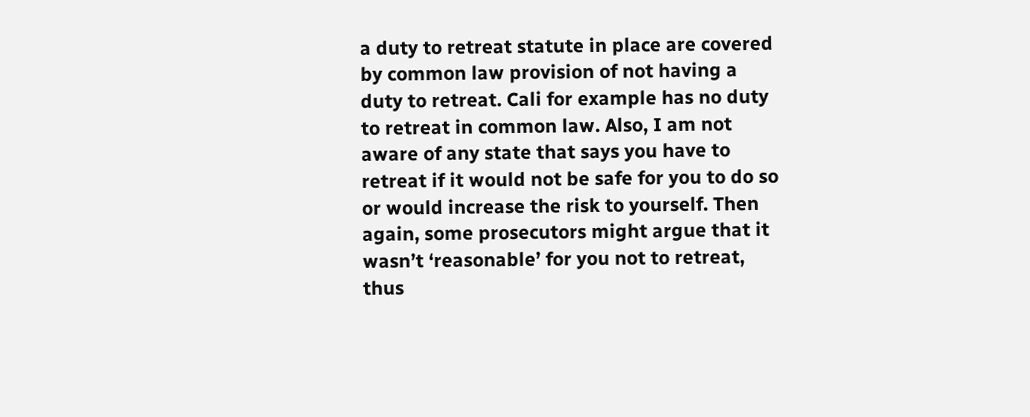a duty to retreat statute in place are covered by common law provision of not having a duty to retreat. Cali for example has no duty to retreat in common law. Also, I am not aware of any state that says you have to retreat if it would not be safe for you to do so or would increase the risk to yourself. Then again, some prosecutors might argue that it wasn’t ‘reasonable’ for you not to retreat, thus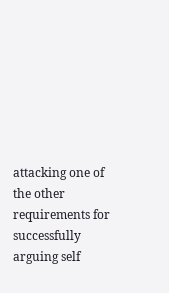attacking one of the other requirements for successfully arguing self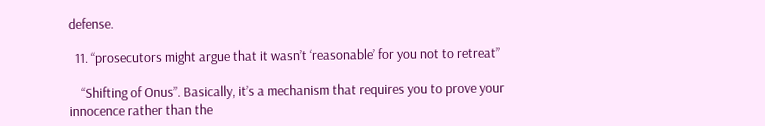defense.

  11. “prosecutors might argue that it wasn’t ‘reasonable’ for you not to retreat”

    “Shifting of Onus”. Basically, it’s a mechanism that requires you to prove your innocence rather than the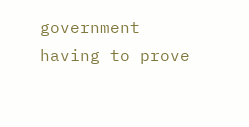government having to prove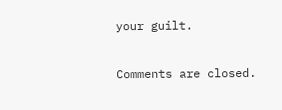your guilt.

Comments are closed.